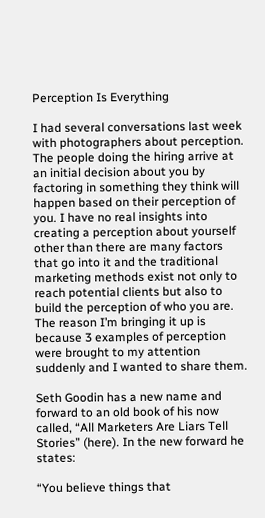Perception Is Everything

I had several conversations last week with photographers about perception. The people doing the hiring arrive at an initial decision about you by factoring in something they think will happen based on their perception of you. I have no real insights into creating a perception about yourself other than there are many factors that go into it and the traditional marketing methods exist not only to reach potential clients but also to build the perception of who you are. The reason I’m bringing it up is because 3 examples of perception were brought to my attention suddenly and I wanted to share them.

Seth Goodin has a new name and forward to an old book of his now called, “All Marketers Are Liars Tell Stories” (here). In the new forward he states:

“You believe things that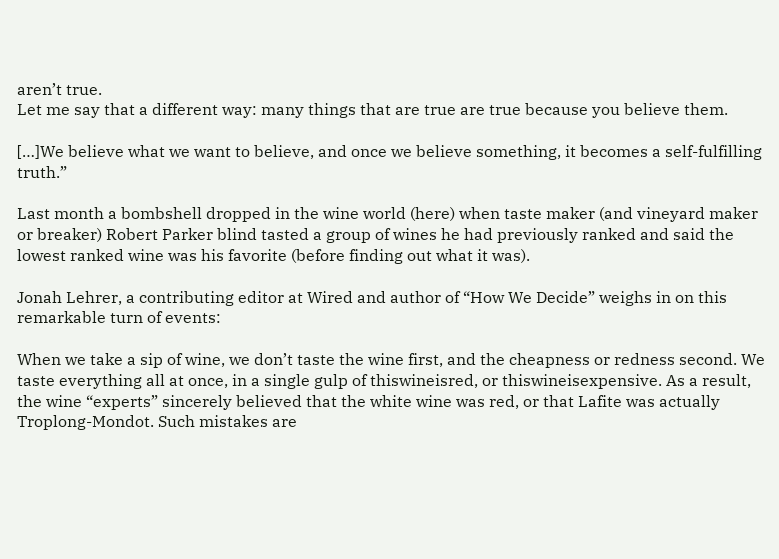aren’t true.
Let me say that a different way: many things that are true are true because you believe them.

[…]We believe what we want to believe, and once we believe something, it becomes a self-fulfilling truth.”

Last month a bombshell dropped in the wine world (here) when taste maker (and vineyard maker or breaker) Robert Parker blind tasted a group of wines he had previously ranked and said the lowest ranked wine was his favorite (before finding out what it was).

Jonah Lehrer, a contributing editor at Wired and author of “How We Decide” weighs in on this remarkable turn of events:

When we take a sip of wine, we don’t taste the wine first, and the cheapness or redness second. We taste everything all at once, in a single gulp of thiswineisred, or thiswineisexpensive. As a result, the wine “experts” sincerely believed that the white wine was red, or that Lafite was actually Troplong-Mondot. Such mistakes are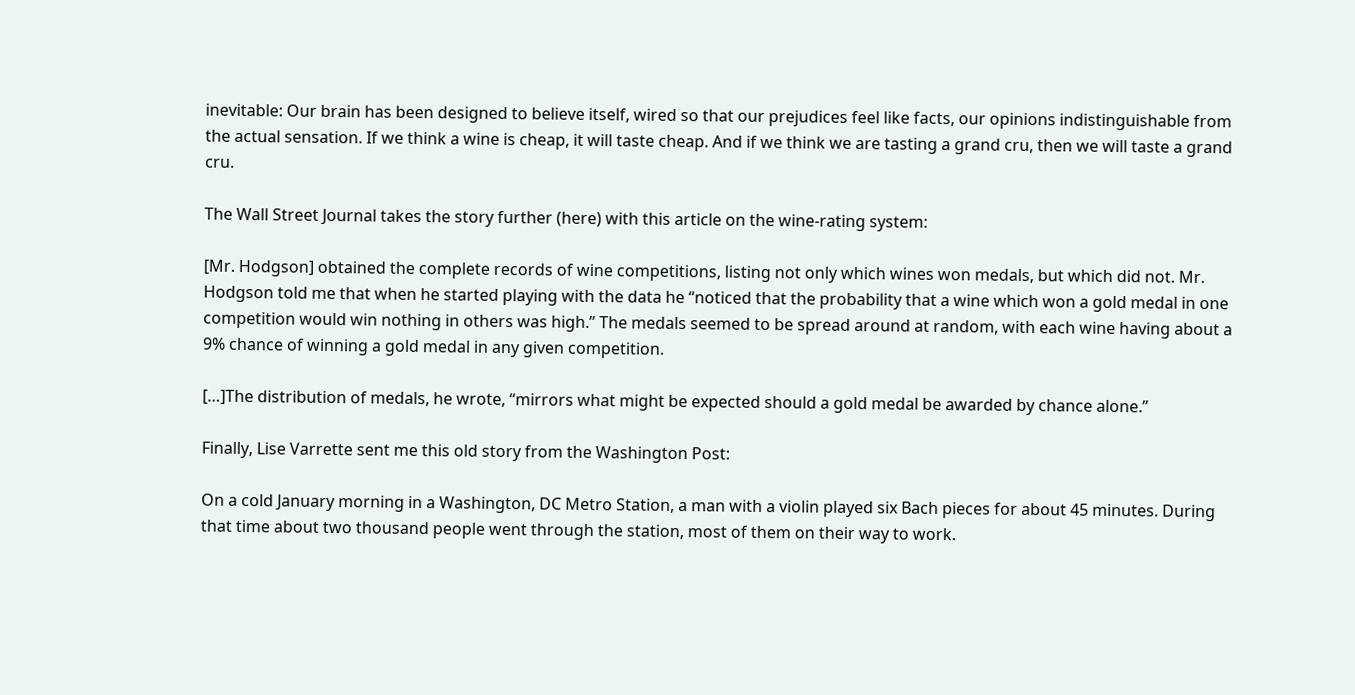inevitable: Our brain has been designed to believe itself, wired so that our prejudices feel like facts, our opinions indistinguishable from the actual sensation. If we think a wine is cheap, it will taste cheap. And if we think we are tasting a grand cru, then we will taste a grand cru.

The Wall Street Journal takes the story further (here) with this article on the wine-rating system:

[Mr. Hodgson] obtained the complete records of wine competitions, listing not only which wines won medals, but which did not. Mr. Hodgson told me that when he started playing with the data he “noticed that the probability that a wine which won a gold medal in one competition would win nothing in others was high.” The medals seemed to be spread around at random, with each wine having about a 9% chance of winning a gold medal in any given competition.

[…]The distribution of medals, he wrote, “mirrors what might be expected should a gold medal be awarded by chance alone.”

Finally, Lise Varrette sent me this old story from the Washington Post:

On a cold January morning in a Washington, DC Metro Station, a man with a violin played six Bach pieces for about 45 minutes. During that time about two thousand people went through the station, most of them on their way to work.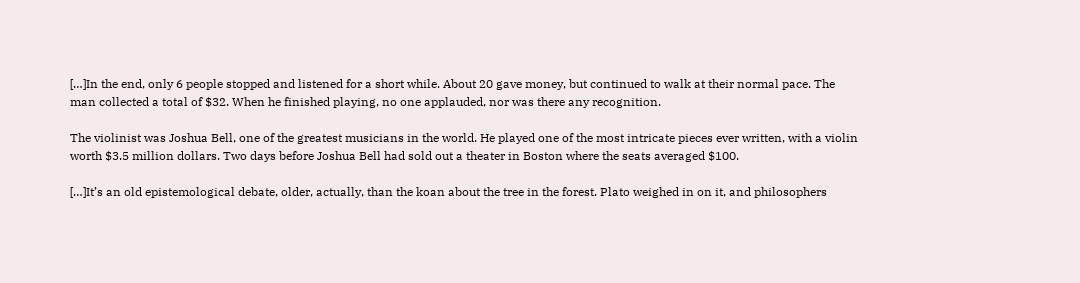[…]In the end, only 6 people stopped and listened for a short while. About 20 gave money, but continued to walk at their normal pace. The man collected a total of $32. When he finished playing, no one applauded, nor was there any recognition.

The violinist was Joshua Bell, one of the greatest musicians in the world. He played one of the most intricate pieces ever written, with a violin worth $3.5 million dollars. Two days before Joshua Bell had sold out a theater in Boston where the seats averaged $100.

[…]It’s an old epistemological debate, older, actually, than the koan about the tree in the forest. Plato weighed in on it, and philosophers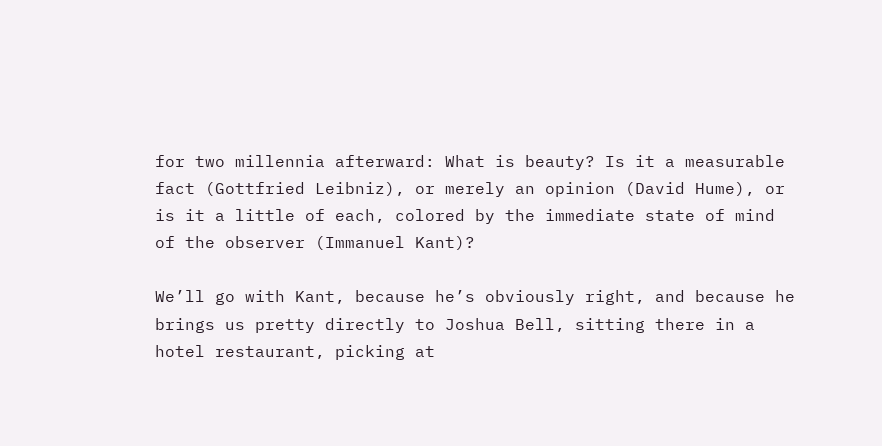for two millennia afterward: What is beauty? Is it a measurable fact (Gottfried Leibniz), or merely an opinion (David Hume), or is it a little of each, colored by the immediate state of mind of the observer (Immanuel Kant)?

We’ll go with Kant, because he’s obviously right, and because he brings us pretty directly to Joshua Bell, sitting there in a hotel restaurant, picking at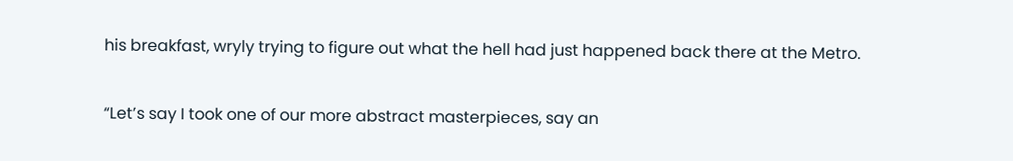his breakfast, wryly trying to figure out what the hell had just happened back there at the Metro.

“Let’s say I took one of our more abstract masterpieces, say an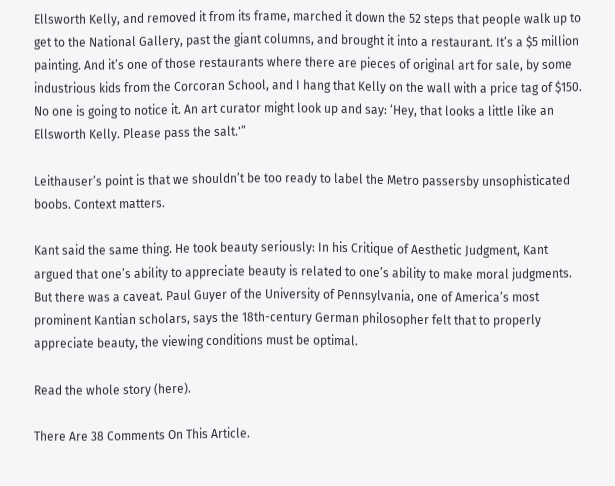Ellsworth Kelly, and removed it from its frame, marched it down the 52 steps that people walk up to get to the National Gallery, past the giant columns, and brought it into a restaurant. It’s a $5 million painting. And it’s one of those restaurants where there are pieces of original art for sale, by some industrious kids from the Corcoran School, and I hang that Kelly on the wall with a price tag of $150. No one is going to notice it. An art curator might look up and say: ‘Hey, that looks a little like an Ellsworth Kelly. Please pass the salt.'”

Leithauser’s point is that we shouldn’t be too ready to label the Metro passersby unsophisticated boobs. Context matters.

Kant said the same thing. He took beauty seriously: In his Critique of Aesthetic Judgment, Kant argued that one’s ability to appreciate beauty is related to one’s ability to make moral judgments. But there was a caveat. Paul Guyer of the University of Pennsylvania, one of America’s most prominent Kantian scholars, says the 18th-century German philosopher felt that to properly appreciate beauty, the viewing conditions must be optimal.

Read the whole story (here).

There Are 38 Comments On This Article.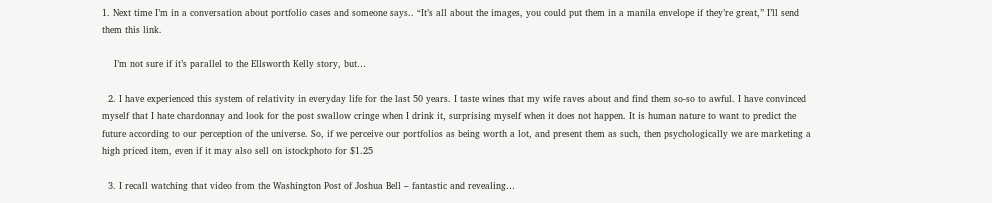1. Next time I’m in a conversation about portfolio cases and someone says.. “It’s all about the images, you could put them in a manila envelope if they’re great,” I’ll send them this link.

    I’m not sure if it’s parallel to the Ellsworth Kelly story, but…

  2. I have experienced this system of relativity in everyday life for the last 50 years. I taste wines that my wife raves about and find them so-so to awful. I have convinced myself that I hate chardonnay and look for the post swallow cringe when I drink it, surprising myself when it does not happen. It is human nature to want to predict the future according to our perception of the universe. So, if we perceive our portfolios as being worth a lot, and present them as such, then psychologically we are marketing a high priced item, even if it may also sell on istockphoto for $1.25

  3. I recall watching that video from the Washington Post of Joshua Bell – fantastic and revealing…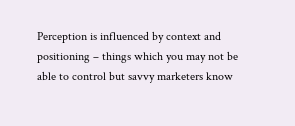Perception is influenced by context and positioning – things which you may not be able to control but savvy marketers know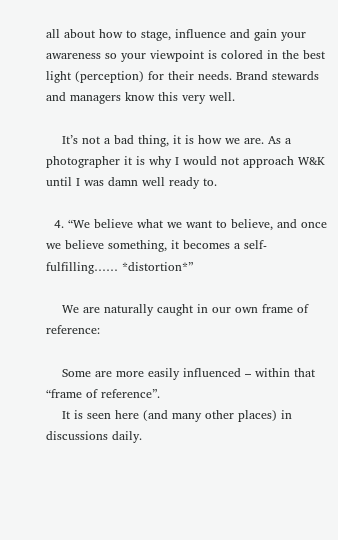all about how to stage, influence and gain your awareness so your viewpoint is colored in the best light (perception) for their needs. Brand stewards and managers know this very well.

    It’s not a bad thing, it is how we are. As a photographer it is why I would not approach W&K until I was damn well ready to.

  4. “We believe what we want to believe, and once we believe something, it becomes a self-fulfilling…… *distortion*”

    We are naturally caught in our own frame of reference:

    Some are more easily influenced – within that “frame of reference”.
    It is seen here (and many other places) in discussions daily.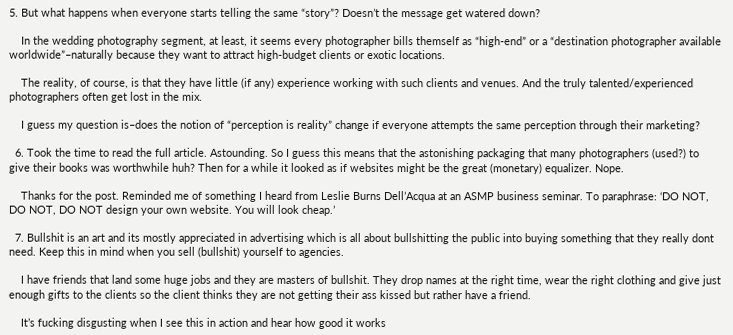5. But what happens when everyone starts telling the same “story”? Doesn’t the message get watered down?

    In the wedding photography segment, at least, it seems every photographer bills themself as “high-end” or a “destination photographer available worldwide”–naturally because they want to attract high-budget clients or exotic locations.

    The reality, of course, is that they have little (if any) experience working with such clients and venues. And the truly talented/experienced photographers often get lost in the mix.

    I guess my question is–does the notion of “perception is reality” change if everyone attempts the same perception through their marketing?

  6. Took the time to read the full article. Astounding. So I guess this means that the astonishing packaging that many photographers (used?) to give their books was worthwhile huh? Then for a while it looked as if websites might be the great (monetary) equalizer. Nope.

    Thanks for the post. Reminded me of something I heard from Leslie Burns Dell’Acqua at an ASMP business seminar. To paraphrase: ‘DO NOT, DO NOT, DO NOT design your own website. You will look cheap.’

  7. Bullshit is an art and its mostly appreciated in advertising which is all about bullshitting the public into buying something that they really dont need. Keep this in mind when you sell (bullshit) yourself to agencies.

    I have friends that land some huge jobs and they are masters of bullshit. They drop names at the right time, wear the right clothing and give just enough gifts to the clients so the client thinks they are not getting their ass kissed but rather have a friend.

    It’s fucking disgusting when I see this in action and hear how good it works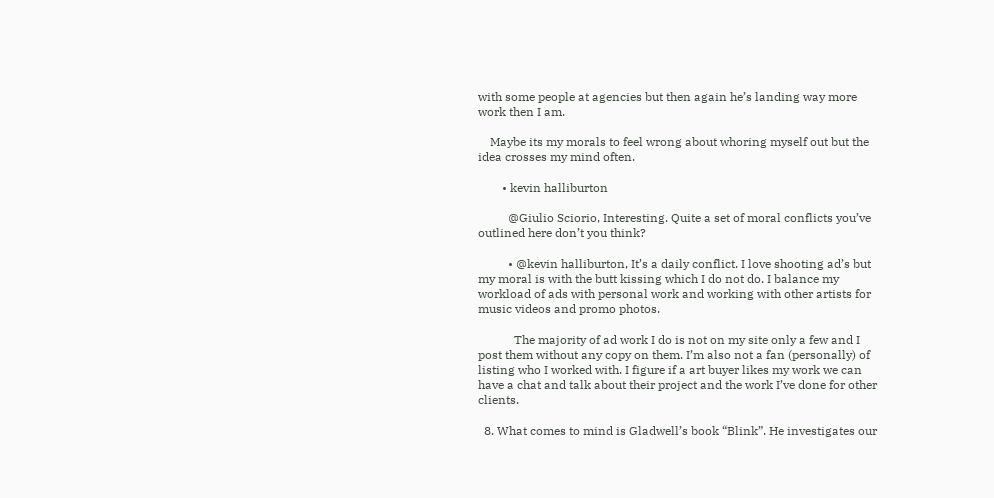with some people at agencies but then again he’s landing way more work then I am.

    Maybe its my morals to feel wrong about whoring myself out but the idea crosses my mind often.

        • kevin halliburton

          @Giulio Sciorio, Interesting. Quite a set of moral conflicts you’ve outlined here don’t you think?

          • @kevin halliburton, It’s a daily conflict. I love shooting ad’s but my moral is with the butt kissing which I do not do. I balance my workload of ads with personal work and working with other artists for music videos and promo photos.

            The majority of ad work I do is not on my site only a few and I post them without any copy on them. I’m also not a fan (personally) of listing who I worked with. I figure if a art buyer likes my work we can have a chat and talk about their project and the work I’ve done for other clients.

  8. What comes to mind is Gladwell’s book “Blink”. He investigates our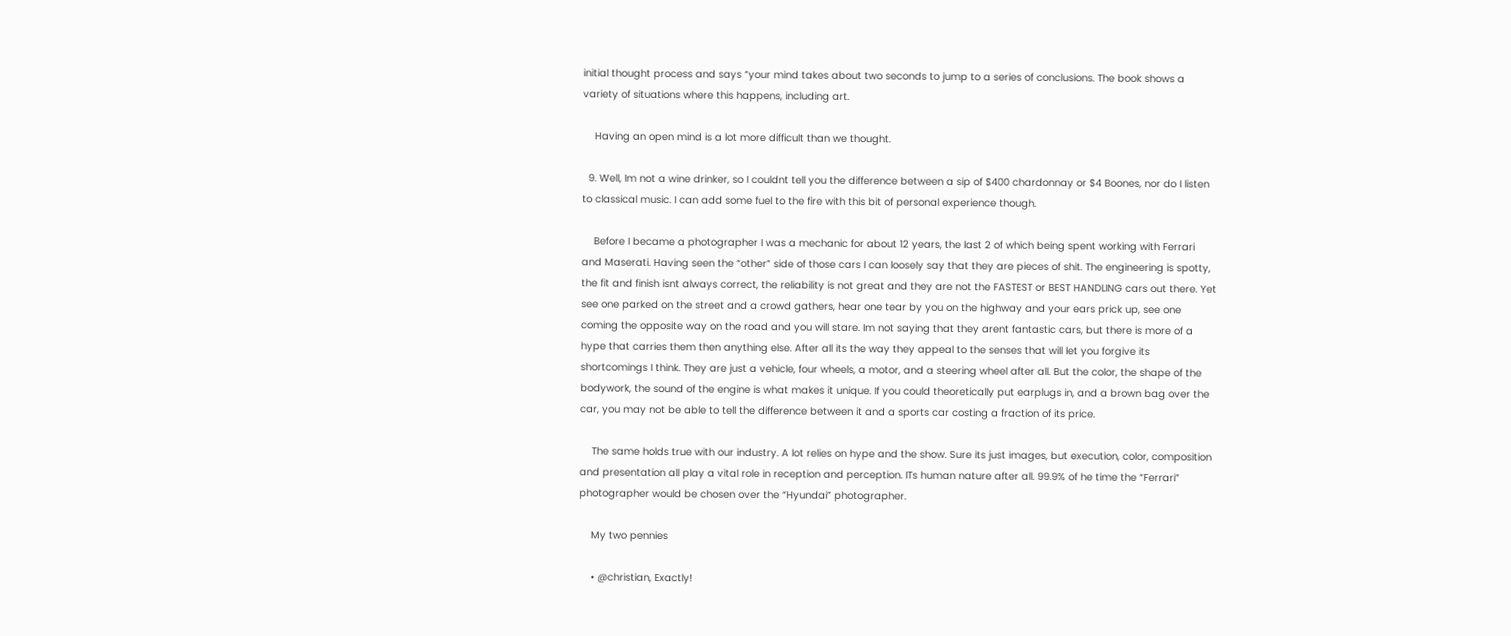initial thought process and says “your mind takes about two seconds to jump to a series of conclusions. The book shows a variety of situations where this happens, including art.

    Having an open mind is a lot more difficult than we thought.

  9. Well, Im not a wine drinker, so I couldnt tell you the difference between a sip of $400 chardonnay or $4 Boones, nor do I listen to classical music. I can add some fuel to the fire with this bit of personal experience though.

    Before I became a photographer I was a mechanic for about 12 years, the last 2 of which being spent working with Ferrari and Maserati. Having seen the “other” side of those cars I can loosely say that they are pieces of shit. The engineering is spotty, the fit and finish isnt always correct, the reliability is not great and they are not the FASTEST or BEST HANDLING cars out there. Yet see one parked on the street and a crowd gathers, hear one tear by you on the highway and your ears prick up, see one coming the opposite way on the road and you will stare. Im not saying that they arent fantastic cars, but there is more of a hype that carries them then anything else. After all its the way they appeal to the senses that will let you forgive its shortcomings I think. They are just a vehicle, four wheels, a motor, and a steering wheel after all. But the color, the shape of the bodywork, the sound of the engine is what makes it unique. If you could theoretically put earplugs in, and a brown bag over the car, you may not be able to tell the difference between it and a sports car costing a fraction of its price.

    The same holds true with our industry. A lot relies on hype and the show. Sure its just images, but execution, color, composition and presentation all play a vital role in reception and perception. ITs human nature after all. 99.9% of he time the “Ferrari” photographer would be chosen over the “Hyundai” photographer.

    My two pennies

    • @christian, Exactly!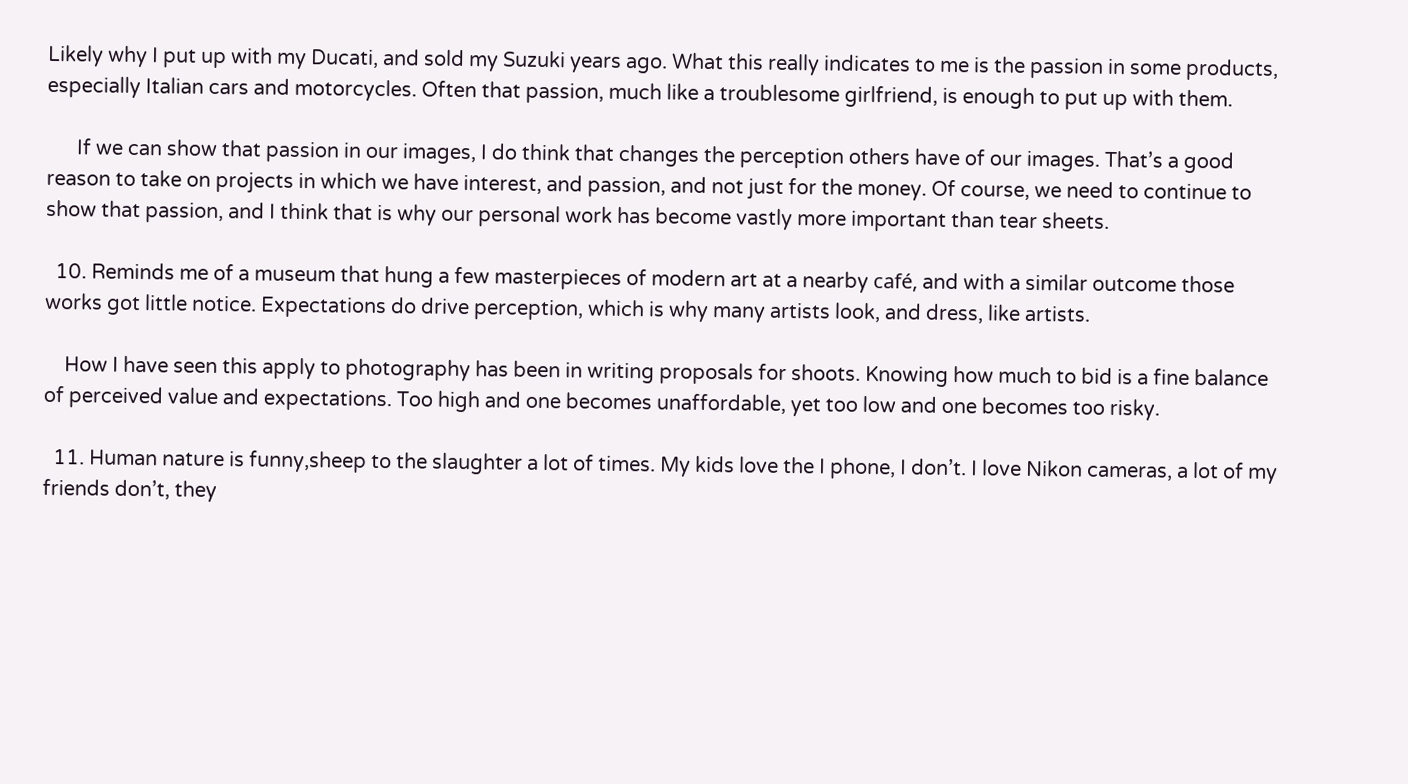Likely why I put up with my Ducati, and sold my Suzuki years ago. What this really indicates to me is the passion in some products, especially Italian cars and motorcycles. Often that passion, much like a troublesome girlfriend, is enough to put up with them.

      If we can show that passion in our images, I do think that changes the perception others have of our images. That’s a good reason to take on projects in which we have interest, and passion, and not just for the money. Of course, we need to continue to show that passion, and I think that is why our personal work has become vastly more important than tear sheets.

  10. Reminds me of a museum that hung a few masterpieces of modern art at a nearby café, and with a similar outcome those works got little notice. Expectations do drive perception, which is why many artists look, and dress, like artists.

    How I have seen this apply to photography has been in writing proposals for shoots. Knowing how much to bid is a fine balance of perceived value and expectations. Too high and one becomes unaffordable, yet too low and one becomes too risky.

  11. Human nature is funny,sheep to the slaughter a lot of times. My kids love the I phone, I don’t. I love Nikon cameras, a lot of my friends don’t, they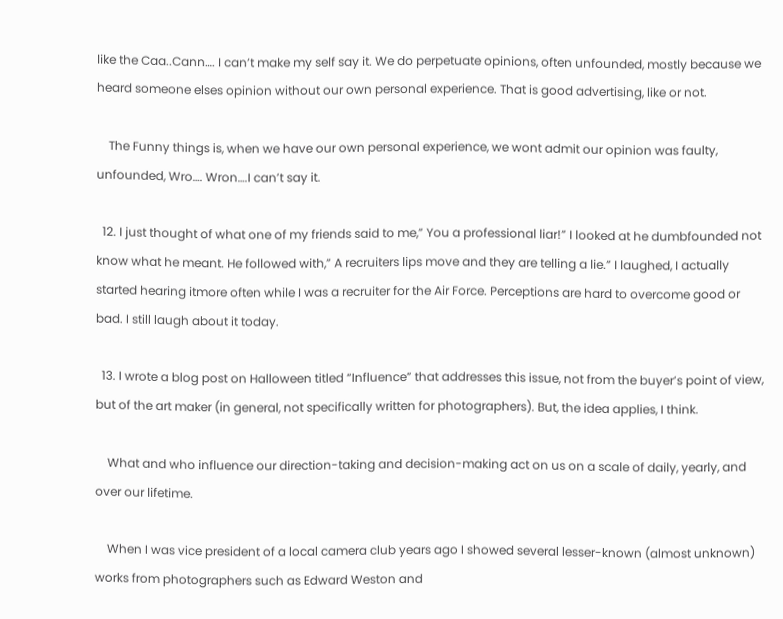like the Caa..Cann…. I can’t make my self say it. We do perpetuate opinions, often unfounded, mostly because we heard someone elses opinion without our own personal experience. That is good advertising, like or not.

    The Funny things is, when we have our own personal experience, we wont admit our opinion was faulty, unfounded, Wro…. Wron….I can’t say it.

  12. I just thought of what one of my friends said to me,” You a professional liar!” I looked at he dumbfounded not know what he meant. He followed with,” A recruiters lips move and they are telling a lie.” I laughed, I actually started hearing itmore often while I was a recruiter for the Air Force. Perceptions are hard to overcome good or bad. I still laugh about it today.

  13. I wrote a blog post on Halloween titled “Influence” that addresses this issue, not from the buyer’s point of view, but of the art maker (in general, not specifically written for photographers). But, the idea applies, I think.

    What and who influence our direction-taking and decision-making act on us on a scale of daily, yearly, and over our lifetime.

    When I was vice president of a local camera club years ago I showed several lesser-known (almost unknown) works from photographers such as Edward Weston and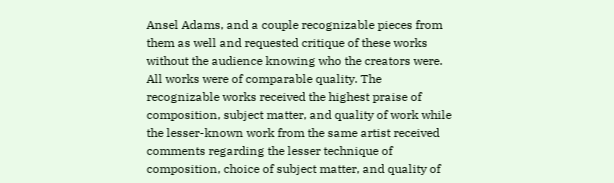Ansel Adams, and a couple recognizable pieces from them as well and requested critique of these works without the audience knowing who the creators were. All works were of comparable quality. The recognizable works received the highest praise of composition, subject matter, and quality of work while the lesser-known work from the same artist received comments regarding the lesser technique of composition, choice of subject matter, and quality of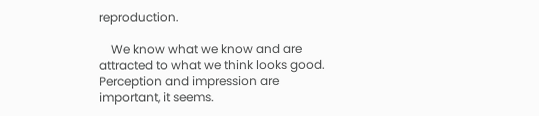reproduction.

    We know what we know and are attracted to what we think looks good. Perception and impression are important, it seems.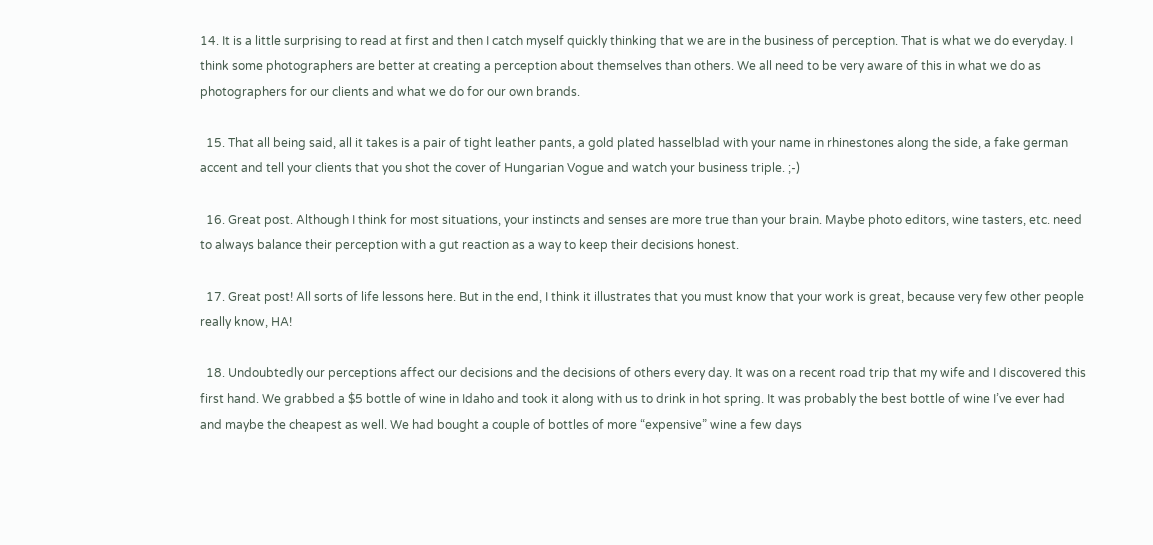14. It is a little surprising to read at first and then I catch myself quickly thinking that we are in the business of perception. That is what we do everyday. I think some photographers are better at creating a perception about themselves than others. We all need to be very aware of this in what we do as photographers for our clients and what we do for our own brands.

  15. That all being said, all it takes is a pair of tight leather pants, a gold plated hasselblad with your name in rhinestones along the side, a fake german accent and tell your clients that you shot the cover of Hungarian Vogue and watch your business triple. ;-)

  16. Great post. Although I think for most situations, your instincts and senses are more true than your brain. Maybe photo editors, wine tasters, etc. need to always balance their perception with a gut reaction as a way to keep their decisions honest.

  17. Great post! All sorts of life lessons here. But in the end, I think it illustrates that you must know that your work is great, because very few other people really know, HA!

  18. Undoubtedly our perceptions affect our decisions and the decisions of others every day. It was on a recent road trip that my wife and I discovered this first hand. We grabbed a $5 bottle of wine in Idaho and took it along with us to drink in hot spring. It was probably the best bottle of wine I’ve ever had and maybe the cheapest as well. We had bought a couple of bottles of more “expensive” wine a few days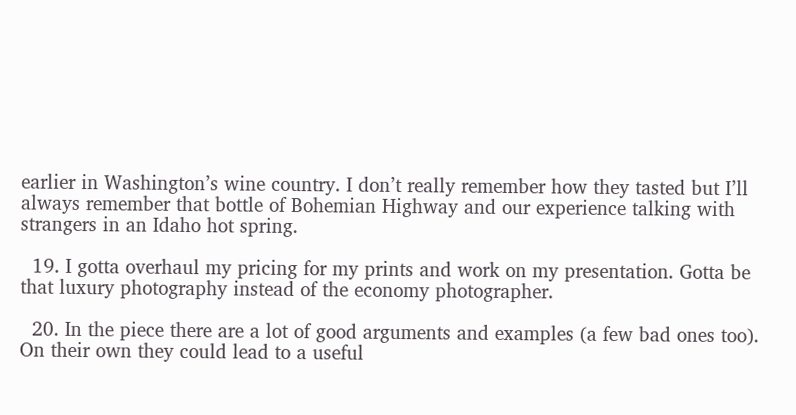earlier in Washington’s wine country. I don’t really remember how they tasted but I’ll always remember that bottle of Bohemian Highway and our experience talking with strangers in an Idaho hot spring.

  19. I gotta overhaul my pricing for my prints and work on my presentation. Gotta be that luxury photography instead of the economy photographer.

  20. In the piece there are a lot of good arguments and examples (a few bad ones too). On their own they could lead to a useful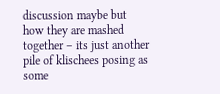discussion maybe but how they are mashed together – its just another pile of klischees posing as some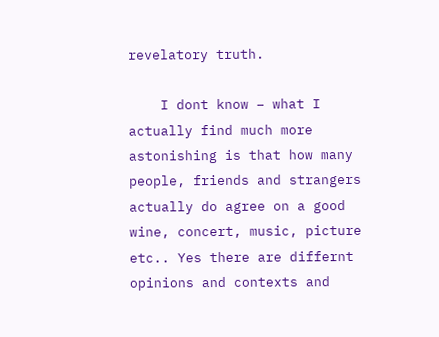revelatory truth.

    I dont know – what I actually find much more astonishing is that how many people, friends and strangers actually do agree on a good wine, concert, music, picture etc.. Yes there are differnt opinions and contexts and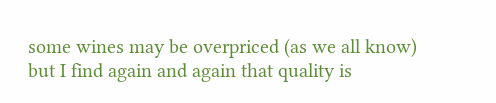some wines may be overpriced (as we all know) but I find again and again that quality is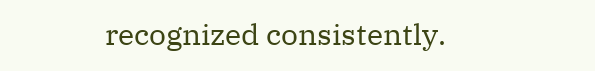recognized consistently.